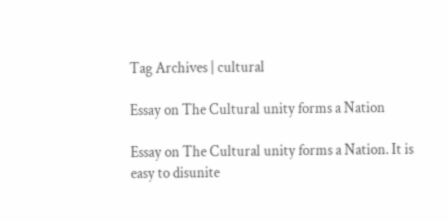Tag Archives | cultural

Essay on The Cultural unity forms a Nation

Essay on The Cultural unity forms a Nation. It is easy to disunite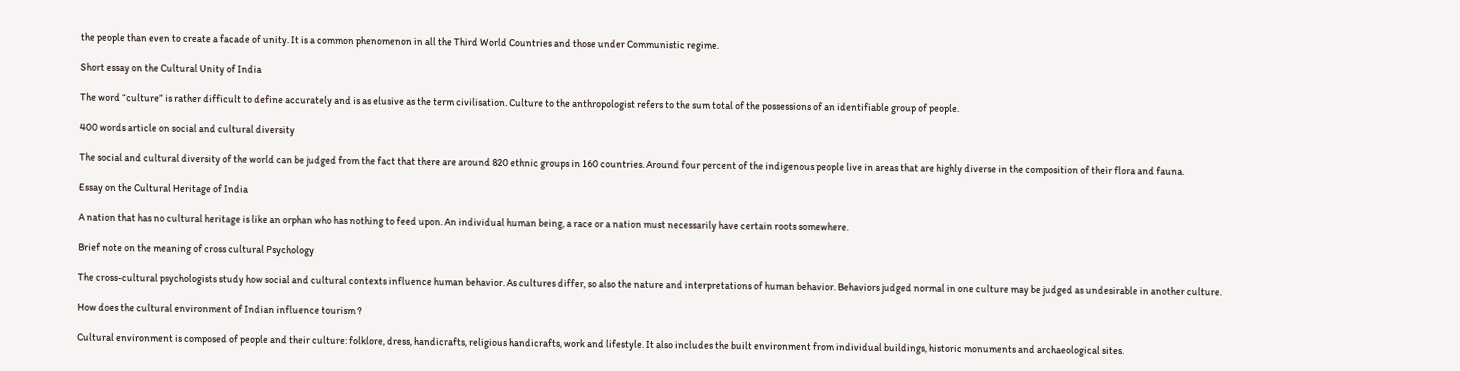the people than even to create a facade of unity. It is a common phenomenon in all the Third World Countries and those under Communistic regime.

Short essay on the Cultural Unity of India

The word “culture” is rather difficult to define accurately and is as elusive as the term civilisation. Culture to the anthropologist refers to the sum total of the possessions of an identifiable group of people.

400 words article on social and cultural diversity

The social and cultural diversity of the world can be judged from the fact that there are around 820 ethnic groups in 160 countries. Around four percent of the indigenous people live in areas that are highly diverse in the composition of their flora and fauna.

Essay on the Cultural Heritage of India

A nation that has no cultural heritage is like an orphan who has nothing to feed upon. An individual human being, a race or a nation must necessarily have certain roots somewhere.

Brief note on the meaning of cross cultural Psychology

The cross-cultural psychologists study how social and cultural contexts influence human behavior. As cultures differ, so also the nature and interpretations of human behavior. Behaviors judged normal in one culture may be judged as undesirable in another culture.

How does the cultural environment of Indian influence tourism ?

Cultural environment is composed of people and their culture: folklore, dress, handicrafts, religious handicrafts, work and lifestyle. It also includes the built environment from individual buildings, historic monuments and archaeological sites.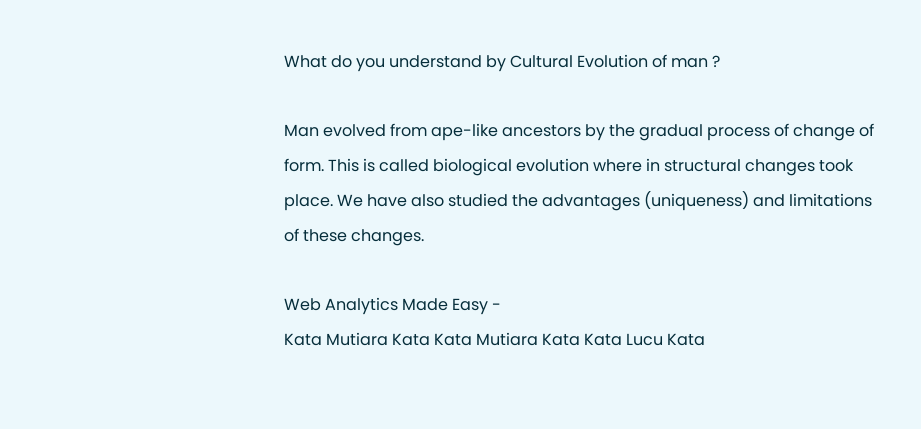What do you understand by Cultural Evolution of man ?

Man evolved from ape-like ancestors by the gradual process of change of form. This is called biological evolution where in structural changes took place. We have also studied the advantages (uniqueness) and limitations of these changes.

Web Analytics Made Easy -
Kata Mutiara Kata Kata Mutiara Kata Kata Lucu Kata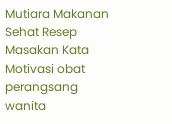Mutiara Makanan Sehat Resep Masakan Kata Motivasi obat perangsang wanita